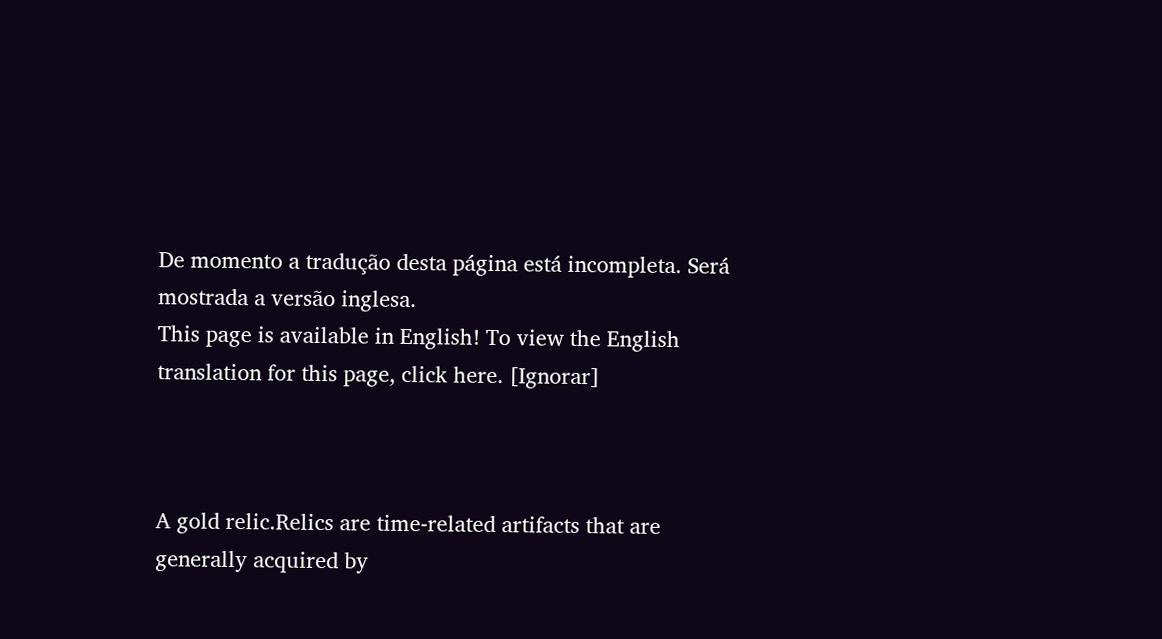De momento a tradução desta página está incompleta. Será mostrada a versão inglesa.
This page is available in English! To view the English translation for this page, click here. [Ignorar]



A gold relic.Relics are time-related artifacts that are generally acquired by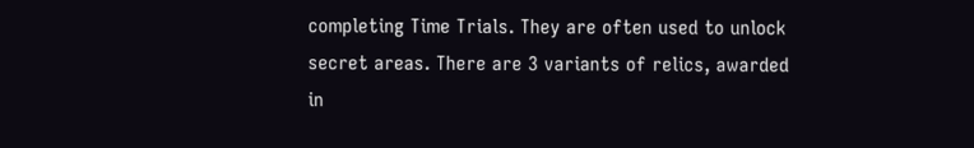completing Time Trials. They are often used to unlock secret areas. There are 3 variants of relics, awarded in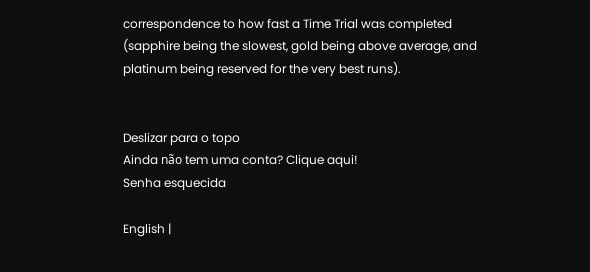correspondence to how fast a Time Trial was completed (sapphire being the slowest, gold being above average, and platinum being reserved for the very best runs).


Deslizar para o topo
Ainda não tem uma conta? Clique aqui!
Senha esquecida

English |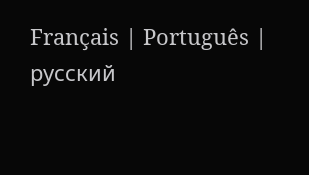Français | Português | русский